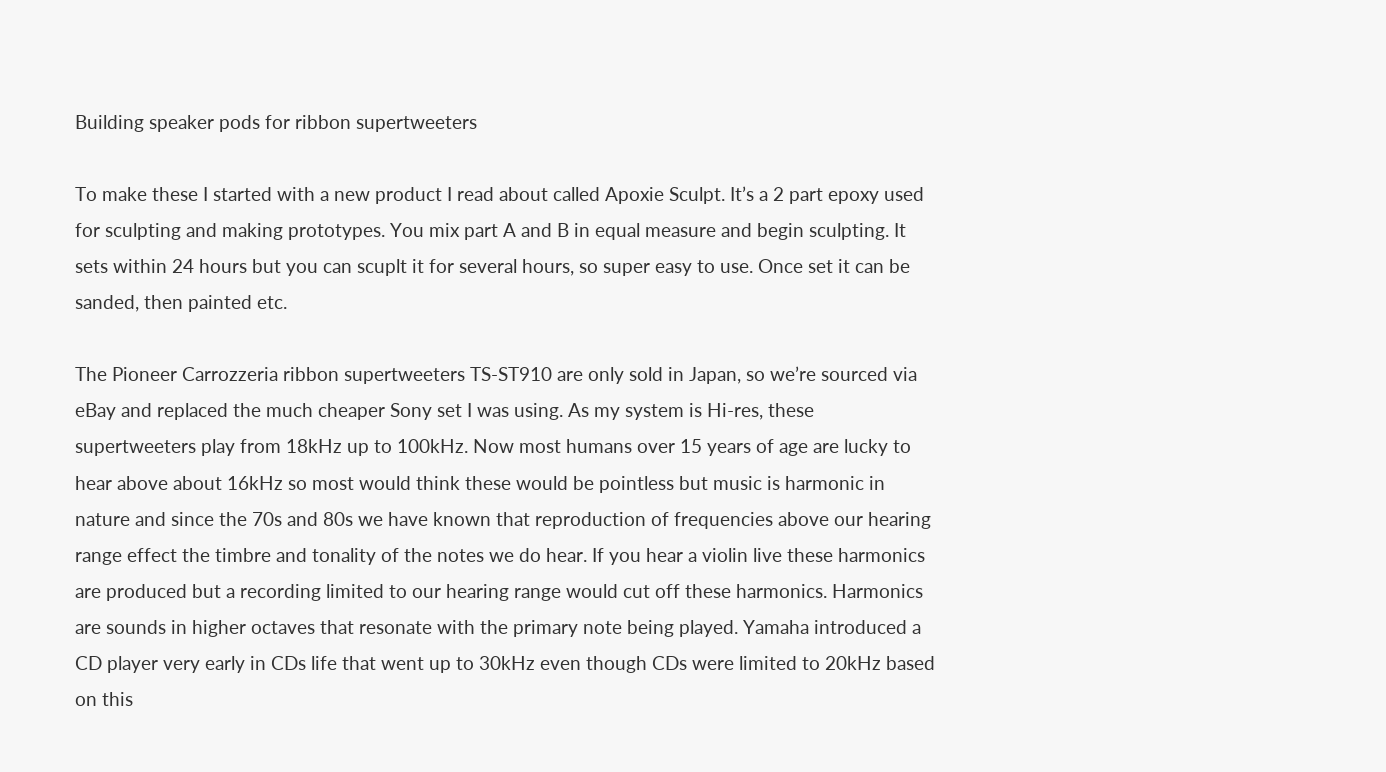Building speaker pods for ribbon supertweeters

To make these I started with a new product I read about called Apoxie Sculpt. It’s a 2 part epoxy used for sculpting and making prototypes. You mix part A and B in equal measure and begin sculpting. It sets within 24 hours but you can scuplt it for several hours, so super easy to use. Once set it can be sanded, then painted etc.

The Pioneer Carrozzeria ribbon supertweeters TS-ST910 are only sold in Japan, so we’re sourced via eBay and replaced the much cheaper Sony set I was using. As my system is Hi-res, these supertweeters play from 18kHz up to 100kHz. Now most humans over 15 years of age are lucky to hear above about 16kHz so most would think these would be pointless but music is harmonic in nature and since the 70s and 80s we have known that reproduction of frequencies above our hearing range effect the timbre and tonality of the notes we do hear. If you hear a violin live these harmonics are produced but a recording limited to our hearing range would cut off these harmonics. Harmonics are sounds in higher octaves that resonate with the primary note being played. Yamaha introduced a CD player very early in CDs life that went up to 30kHz even though CDs were limited to 20kHz based on this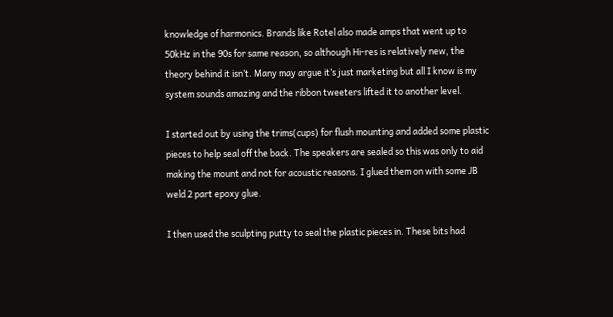knowledge of harmonics. Brands like Rotel also made amps that went up to 50kHz in the 90s for same reason, so although Hi-res is relatively new, the theory behind it isn’t. Many may argue it’s just marketing but all I know is my system sounds amazing and the ribbon tweeters lifted it to another level.

I started out by using the trims(cups) for flush mounting and added some plastic pieces to help seal off the back. The speakers are sealed so this was only to aid making the mount and not for acoustic reasons. I glued them on with some JB weld 2 part epoxy glue.

I then used the sculpting putty to seal the plastic pieces in. These bits had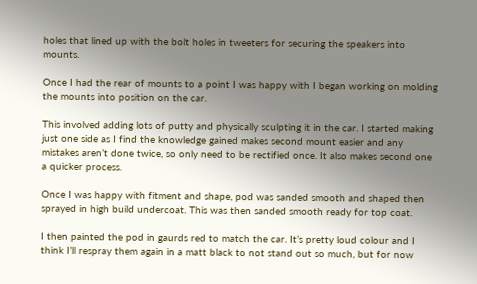holes that lined up with the bolt holes in tweeters for securing the speakers into mounts.

Once I had the rear of mounts to a point I was happy with I began working on molding the mounts into position on the car.

This involved adding lots of putty and physically sculpting it in the car. I started making just one side as I find the knowledge gained makes second mount easier and any mistakes aren’t done twice, so only need to be rectified once. It also makes second one a quicker process.

Once I was happy with fitment and shape, pod was sanded smooth and shaped then sprayed in high build undercoat. This was then sanded smooth ready for top coat.

I then painted the pod in gaurds red to match the car. It’s pretty loud colour and I think I’ll respray them again in a matt black to not stand out so much, but for now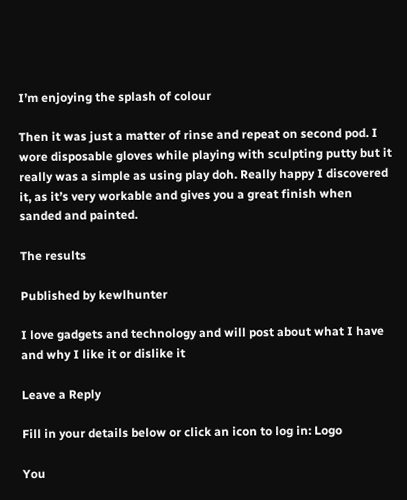I’m enjoying the splash of colour

Then it was just a matter of rinse and repeat on second pod. I wore disposable gloves while playing with sculpting putty but it really was a simple as using play doh. Really happy I discovered it, as it’s very workable and gives you a great finish when sanded and painted.

The results

Published by kewlhunter

I love gadgets and technology and will post about what I have and why I like it or dislike it

Leave a Reply

Fill in your details below or click an icon to log in: Logo

You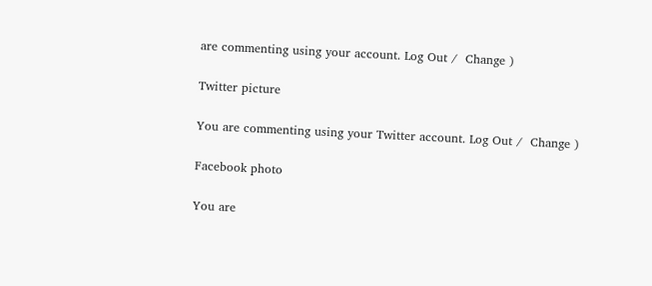are commenting using your account. Log Out /  Change )

Twitter picture

You are commenting using your Twitter account. Log Out /  Change )

Facebook photo

You are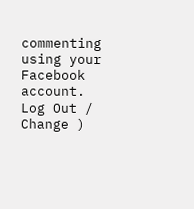commenting using your Facebook account. Log Out /  Change )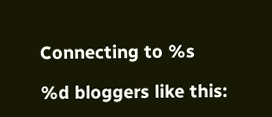Connecting to %s

%d bloggers like this: